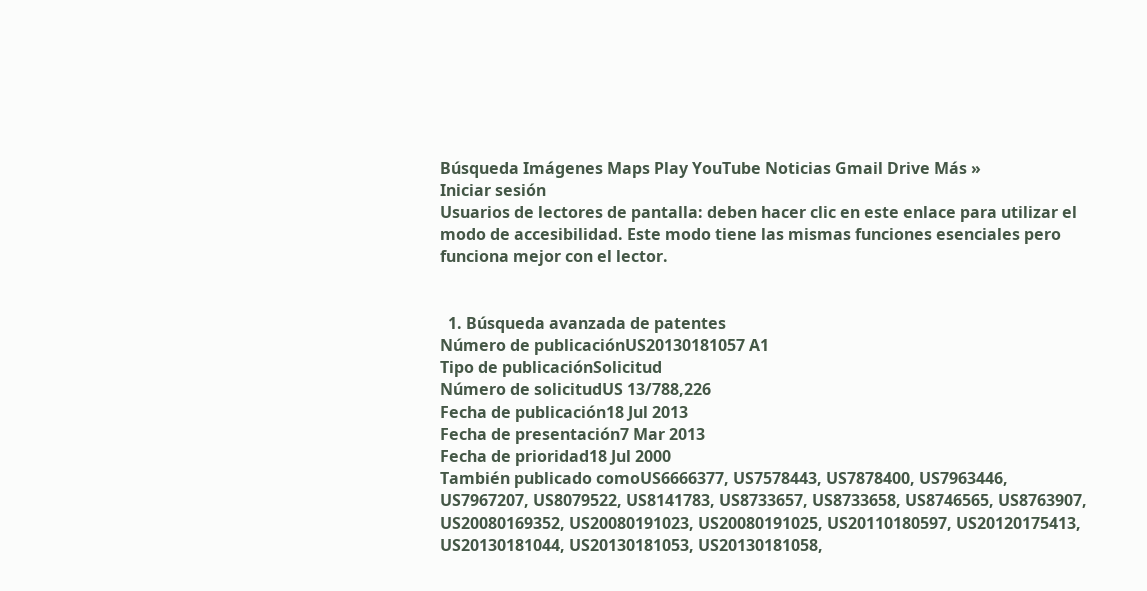Búsqueda Imágenes Maps Play YouTube Noticias Gmail Drive Más »
Iniciar sesión
Usuarios de lectores de pantalla: deben hacer clic en este enlace para utilizar el modo de accesibilidad. Este modo tiene las mismas funciones esenciales pero funciona mejor con el lector.


  1. Búsqueda avanzada de patentes
Número de publicaciónUS20130181057 A1
Tipo de publicaciónSolicitud
Número de solicitudUS 13/788,226
Fecha de publicación18 Jul 2013
Fecha de presentación7 Mar 2013
Fecha de prioridad18 Jul 2000
También publicado comoUS6666377, US7578443, US7878400, US7963446, US7967207, US8079522, US8141783, US8733657, US8733658, US8746565, US8763907, US20080169352, US20080191023, US20080191025, US20110180597, US20120175413, US20130181044, US20130181053, US20130181058,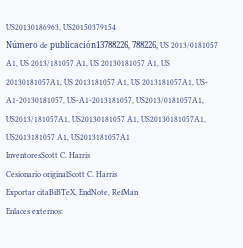US20130186963, US20150379154
Número de publicación13788226, 788226, US 2013/0181057 A1, US 2013/181057 A1, US 20130181057 A1, US 20130181057A1, US 2013181057 A1, US 2013181057A1, US-A1-20130181057, US-A1-2013181057, US2013/0181057A1, US2013/181057A1, US20130181057 A1, US20130181057A1, US2013181057 A1, US2013181057A1
InventoresScott C. Harris
Cesionario originalScott C. Harris
Exportar citaBiBTeX, EndNote, RefMan
Enlaces externos: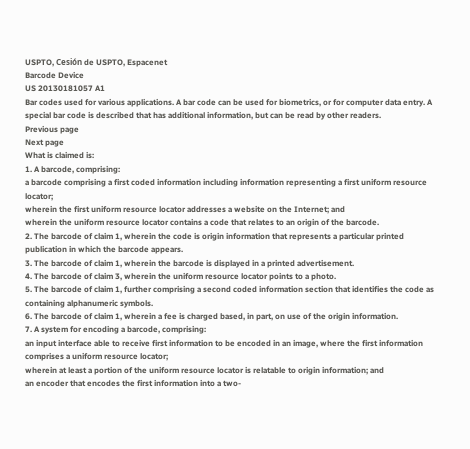USPTO, Cesión de USPTO, Espacenet
Barcode Device
US 20130181057 A1
Bar codes used for various applications. A bar code can be used for biometrics, or for computer data entry. A special bar code is described that has additional information, but can be read by other readers.
Previous page
Next page
What is claimed is:
1. A barcode, comprising:
a barcode comprising a first coded information including information representing a first uniform resource locator;
wherein the first uniform resource locator addresses a website on the Internet; and
wherein the uniform resource locator contains a code that relates to an origin of the barcode.
2. The barcode of claim 1, wherein the code is origin information that represents a particular printed publication in which the barcode appears.
3. The barcode of claim 1, wherein the barcode is displayed in a printed advertisement.
4. The barcode of claim 3, wherein the uniform resource locator points to a photo.
5. The barcode of claim 1, further comprising a second coded information section that identifies the code as containing alphanumeric symbols.
6. The barcode of claim 1, wherein a fee is charged based, in part, on use of the origin information.
7. A system for encoding a barcode, comprising:
an input interface able to receive first information to be encoded in an image, where the first information comprises a uniform resource locator;
wherein at least a portion of the uniform resource locator is relatable to origin information; and
an encoder that encodes the first information into a two-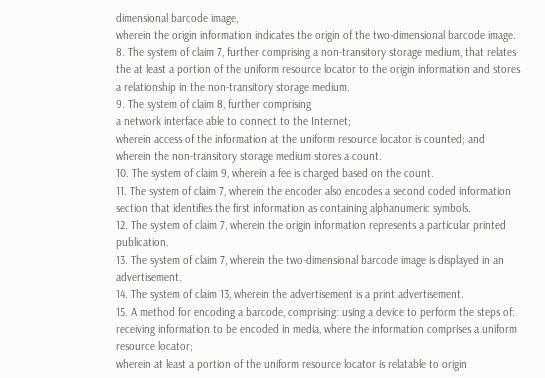dimensional barcode image,
wherein the origin information indicates the origin of the two-dimensional barcode image.
8. The system of claim 7, further comprising a non-transitory storage medium, that relates the at least a portion of the uniform resource locator to the origin information and stores a relationship in the non-transitory storage medium.
9. The system of claim 8, further comprising
a network interface able to connect to the Internet;
wherein access of the information at the uniform resource locator is counted; and
wherein the non-transitory storage medium stores a count.
10. The system of claim 9, wherein a fee is charged based on the count.
11. The system of claim 7, wherein the encoder also encodes a second coded information section that identifies the first information as containing alphanumeric symbols.
12. The system of claim 7, wherein the origin information represents a particular printed publication.
13. The system of claim 7, wherein the two-dimensional barcode image is displayed in an advertisement.
14. The system of claim 13, wherein the advertisement is a print advertisement.
15. A method for encoding a barcode, comprising: using a device to perform the steps of:
receiving information to be encoded in media, where the information comprises a uniform resource locator;
wherein at least a portion of the uniform resource locator is relatable to origin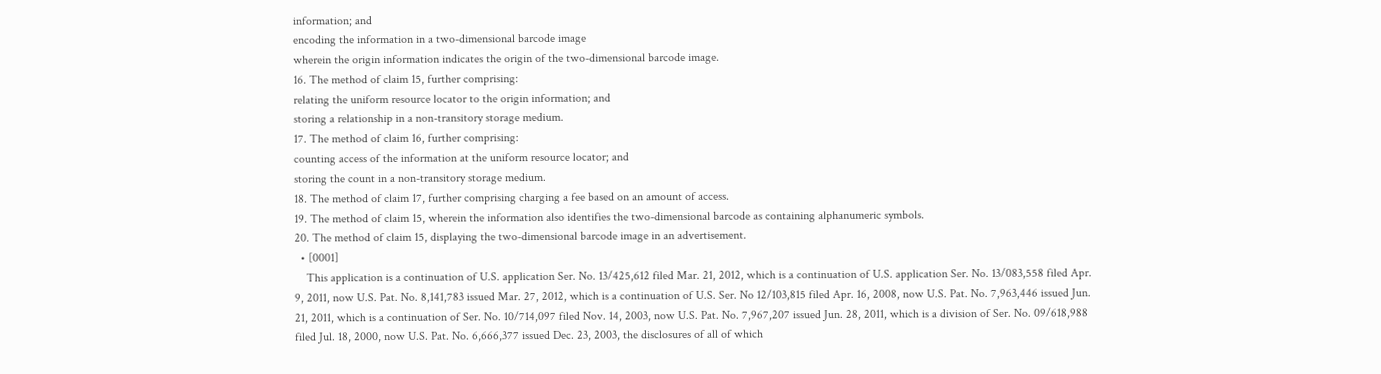information; and
encoding the information in a two-dimensional barcode image
wherein the origin information indicates the origin of the two-dimensional barcode image.
16. The method of claim 15, further comprising:
relating the uniform resource locator to the origin information; and
storing a relationship in a non-transitory storage medium.
17. The method of claim 16, further comprising:
counting access of the information at the uniform resource locator; and
storing the count in a non-transitory storage medium.
18. The method of claim 17, further comprising charging a fee based on an amount of access.
19. The method of claim 15, wherein the information also identifies the two-dimensional barcode as containing alphanumeric symbols.
20. The method of claim 15, displaying the two-dimensional barcode image in an advertisement.
  • [0001]
    This application is a continuation of U.S. application Ser. No. 13/425,612 filed Mar. 21, 2012, which is a continuation of U.S. application Ser. No. 13/083,558 filed Apr. 9, 2011, now U.S. Pat. No. 8,141,783 issued Mar. 27, 2012, which is a continuation of U.S. Ser. No 12/103,815 filed Apr. 16, 2008, now U.S. Pat. No. 7,963,446 issued Jun. 21, 2011, which is a continuation of Ser. No. 10/714,097 filed Nov. 14, 2003, now U.S. Pat. No. 7,967,207 issued Jun. 28, 2011, which is a division of Ser. No. 09/618,988 filed Jul. 18, 2000, now U.S. Pat. No. 6,666,377 issued Dec. 23, 2003, the disclosures of all of which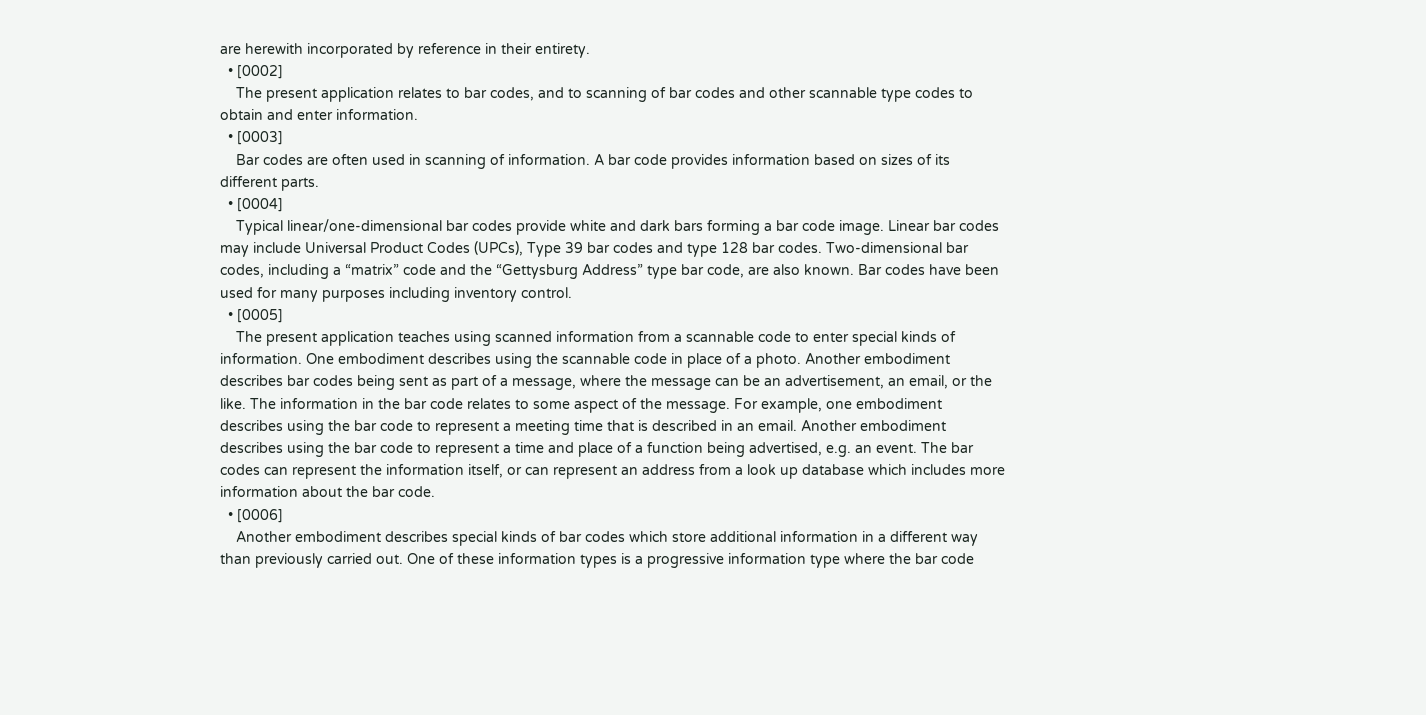are herewith incorporated by reference in their entirety.
  • [0002]
    The present application relates to bar codes, and to scanning of bar codes and other scannable type codes to obtain and enter information.
  • [0003]
    Bar codes are often used in scanning of information. A bar code provides information based on sizes of its different parts.
  • [0004]
    Typical linear/one-dimensional bar codes provide white and dark bars forming a bar code image. Linear bar codes may include Universal Product Codes (UPCs), Type 39 bar codes and type 128 bar codes. Two-dimensional bar codes, including a “matrix” code and the “Gettysburg Address” type bar code, are also known. Bar codes have been used for many purposes including inventory control.
  • [0005]
    The present application teaches using scanned information from a scannable code to enter special kinds of information. One embodiment describes using the scannable code in place of a photo. Another embodiment describes bar codes being sent as part of a message, where the message can be an advertisement, an email, or the like. The information in the bar code relates to some aspect of the message. For example, one embodiment describes using the bar code to represent a meeting time that is described in an email. Another embodiment describes using the bar code to represent a time and place of a function being advertised, e.g. an event. The bar codes can represent the information itself, or can represent an address from a look up database which includes more information about the bar code.
  • [0006]
    Another embodiment describes special kinds of bar codes which store additional information in a different way than previously carried out. One of these information types is a progressive information type where the bar code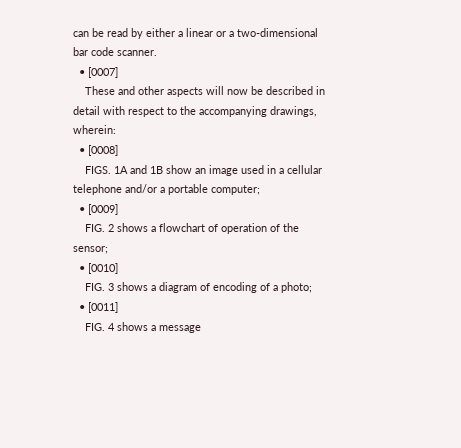can be read by either a linear or a two-dimensional bar code scanner.
  • [0007]
    These and other aspects will now be described in detail with respect to the accompanying drawings, wherein:
  • [0008]
    FIGS. 1A and 1B show an image used in a cellular telephone and/or a portable computer;
  • [0009]
    FIG. 2 shows a flowchart of operation of the sensor;
  • [0010]
    FIG. 3 shows a diagram of encoding of a photo;
  • [0011]
    FIG. 4 shows a message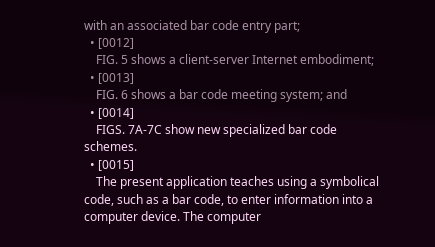with an associated bar code entry part;
  • [0012]
    FIG. 5 shows a client-server Internet embodiment;
  • [0013]
    FIG. 6 shows a bar code meeting system; and
  • [0014]
    FIGS. 7A-7C show new specialized bar code schemes.
  • [0015]
    The present application teaches using a symbolical code, such as a bar code, to enter information into a computer device. The computer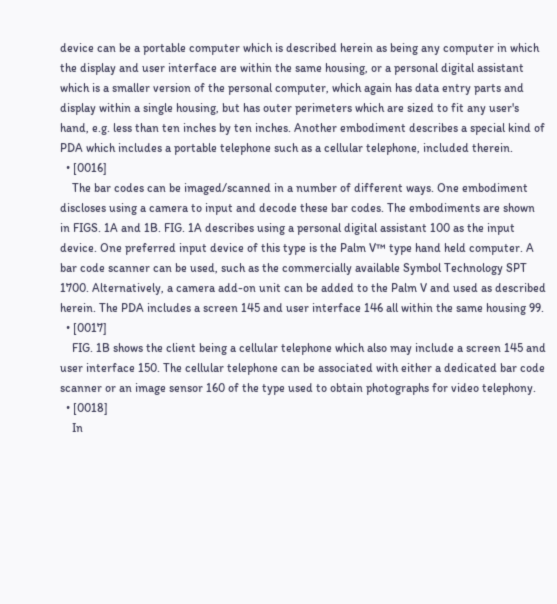device can be a portable computer which is described herein as being any computer in which the display and user interface are within the same housing, or a personal digital assistant which is a smaller version of the personal computer, which again has data entry parts and display within a single housing, but has outer perimeters which are sized to fit any user's hand, e.g. less than ten inches by ten inches. Another embodiment describes a special kind of PDA which includes a portable telephone such as a cellular telephone, included therein.
  • [0016]
    The bar codes can be imaged/scanned in a number of different ways. One embodiment discloses using a camera to input and decode these bar codes. The embodiments are shown in FIGS. 1A and 1B. FIG. 1A describes using a personal digital assistant 100 as the input device. One preferred input device of this type is the Palm V™ type hand held computer. A bar code scanner can be used, such as the commercially available Symbol Technology SPT 1700. Alternatively, a camera add-on unit can be added to the Palm V and used as described herein. The PDA includes a screen 145 and user interface 146 all within the same housing 99.
  • [0017]
    FIG. 1B shows the client being a cellular telephone which also may include a screen 145 and user interface 150. The cellular telephone can be associated with either a dedicated bar code scanner or an image sensor 160 of the type used to obtain photographs for video telephony.
  • [0018]
    In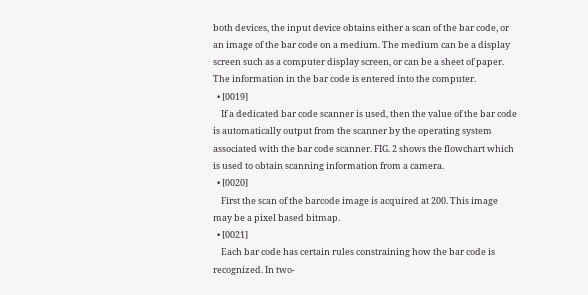both devices, the input device obtains either a scan of the bar code, or an image of the bar code on a medium. The medium can be a display screen such as a computer display screen, or can be a sheet of paper. The information in the bar code is entered into the computer.
  • [0019]
    If a dedicated bar code scanner is used, then the value of the bar code is automatically output from the scanner by the operating system associated with the bar code scanner. FIG. 2 shows the flowchart which is used to obtain scanning information from a camera.
  • [0020]
    First the scan of the barcode image is acquired at 200. This image may be a pixel based bitmap.
  • [0021]
    Each bar code has certain rules constraining how the bar code is recognized. In two-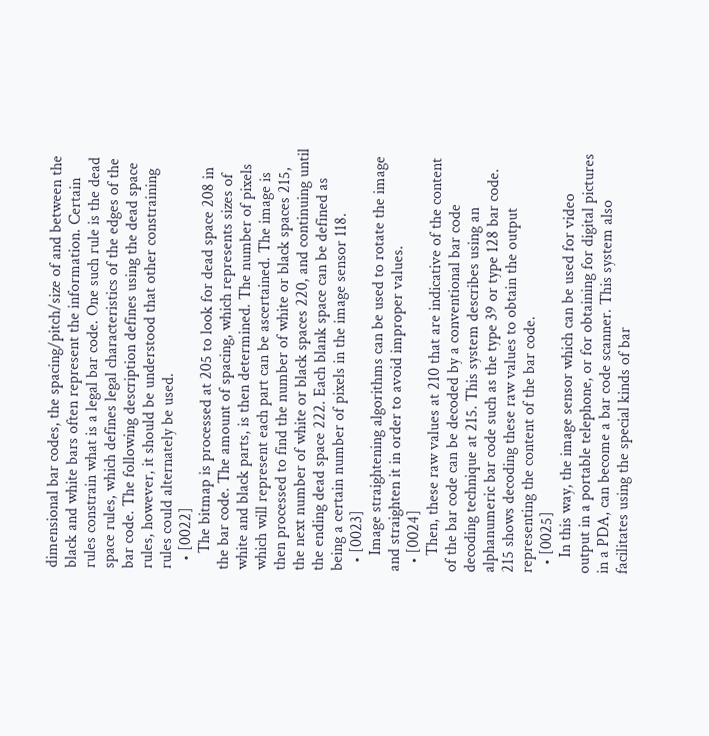dimensional bar codes, the spacing/pitch/size of and between the black and white bars often represent the information. Certain rules constrain what is a legal bar code. One such rule is the dead space rules, which defines legal characteristics of the edges of the bar code. The following description defines using the dead space rules, however, it should be understood that other constraining rules could alternately be used.
  • [0022]
    The bitmap is processed at 205 to look for dead space 208 in the bar code. The amount of spacing, which represents sizes of white and black parts, is then determined. The number of pixels which will represent each part can be ascertained. The image is then processed to find the number of white or black spaces 215, the next number of white or black spaces 220, and continuing until the ending dead space 222. Each blank space can be defined as being a certain number of pixels in the image sensor 118.
  • [0023]
    Image straightening algorithms can be used to rotate the image and straighten it in order to avoid improper values.
  • [0024]
    Then, these raw values at 210 that are indicative of the content of the bar code can be decoded by a conventional bar code decoding technique at 215. This system describes using an alphanumeric bar code such as the type 39 or type 128 bar code. 215 shows decoding these raw values to obtain the output representing the content of the bar code.
  • [0025]
    In this way, the image sensor which can be used for video output in a portable telephone, or for obtaining for digital pictures in a PDA, can become a bar code scanner. This system also facilitates using the special kinds of bar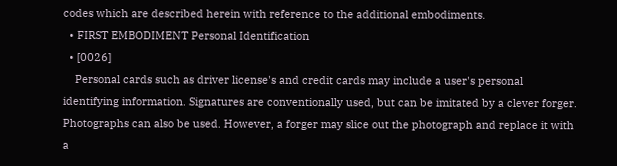codes which are described herein with reference to the additional embodiments.
  • FIRST EMBODIMENT Personal Identification
  • [0026]
    Personal cards such as driver license's and credit cards may include a user's personal identifying information. Signatures are conventionally used, but can be imitated by a clever forger. Photographs can also be used. However, a forger may slice out the photograph and replace it with a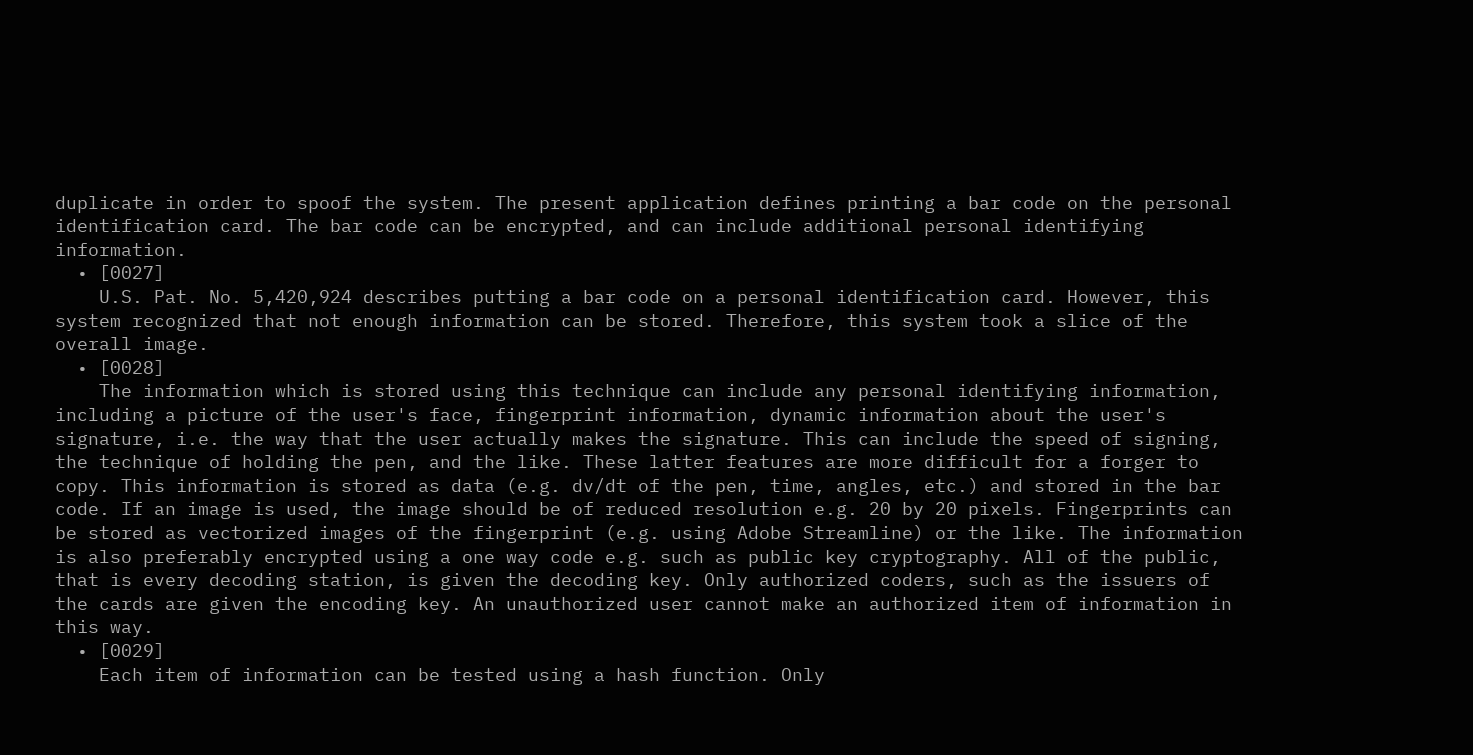duplicate in order to spoof the system. The present application defines printing a bar code on the personal identification card. The bar code can be encrypted, and can include additional personal identifying information.
  • [0027]
    U.S. Pat. No. 5,420,924 describes putting a bar code on a personal identification card. However, this system recognized that not enough information can be stored. Therefore, this system took a slice of the overall image.
  • [0028]
    The information which is stored using this technique can include any personal identifying information, including a picture of the user's face, fingerprint information, dynamic information about the user's signature, i.e. the way that the user actually makes the signature. This can include the speed of signing, the technique of holding the pen, and the like. These latter features are more difficult for a forger to copy. This information is stored as data (e.g. dv/dt of the pen, time, angles, etc.) and stored in the bar code. If an image is used, the image should be of reduced resolution e.g. 20 by 20 pixels. Fingerprints can be stored as vectorized images of the fingerprint (e.g. using Adobe Streamline) or the like. The information is also preferably encrypted using a one way code e.g. such as public key cryptography. All of the public, that is every decoding station, is given the decoding key. Only authorized coders, such as the issuers of the cards are given the encoding key. An unauthorized user cannot make an authorized item of information in this way.
  • [0029]
    Each item of information can be tested using a hash function. Only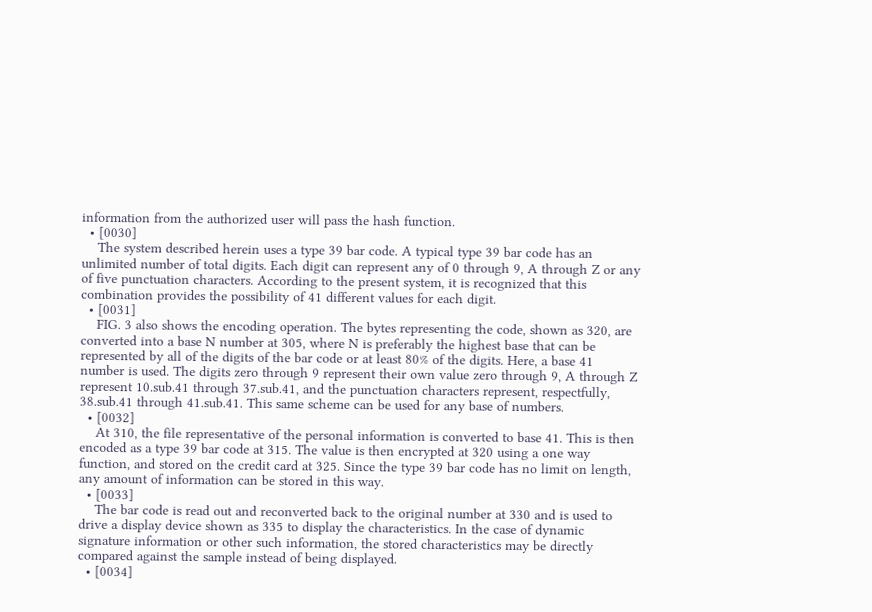information from the authorized user will pass the hash function.
  • [0030]
    The system described herein uses a type 39 bar code. A typical type 39 bar code has an unlimited number of total digits. Each digit can represent any of 0 through 9, A through Z or any of five punctuation characters. According to the present system, it is recognized that this combination provides the possibility of 41 different values for each digit.
  • [0031]
    FIG. 3 also shows the encoding operation. The bytes representing the code, shown as 320, are converted into a base N number at 305, where N is preferably the highest base that can be represented by all of the digits of the bar code or at least 80% of the digits. Here, a base 41 number is used. The digits zero through 9 represent their own value zero through 9, A through Z represent 10.sub.41 through 37.sub.41, and the punctuation characters represent, respectfully, 38.sub.41 through 41.sub.41. This same scheme can be used for any base of numbers.
  • [0032]
    At 310, the file representative of the personal information is converted to base 41. This is then encoded as a type 39 bar code at 315. The value is then encrypted at 320 using a one way function, and stored on the credit card at 325. Since the type 39 bar code has no limit on length, any amount of information can be stored in this way.
  • [0033]
    The bar code is read out and reconverted back to the original number at 330 and is used to drive a display device shown as 335 to display the characteristics. In the case of dynamic signature information or other such information, the stored characteristics may be directly compared against the sample instead of being displayed.
  • [0034]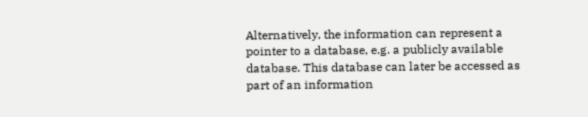Alternatively, the information can represent a pointer to a database, e.g. a publicly available database. This database can later be accessed as part of an information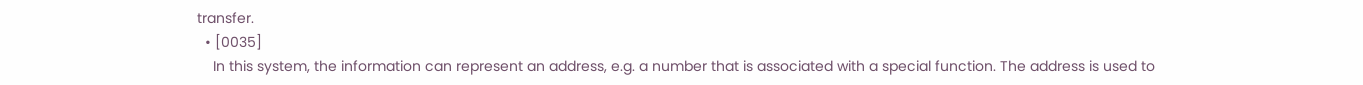transfer.
  • [0035]
    In this system, the information can represent an address, e.g. a number that is associated with a special function. The address is used to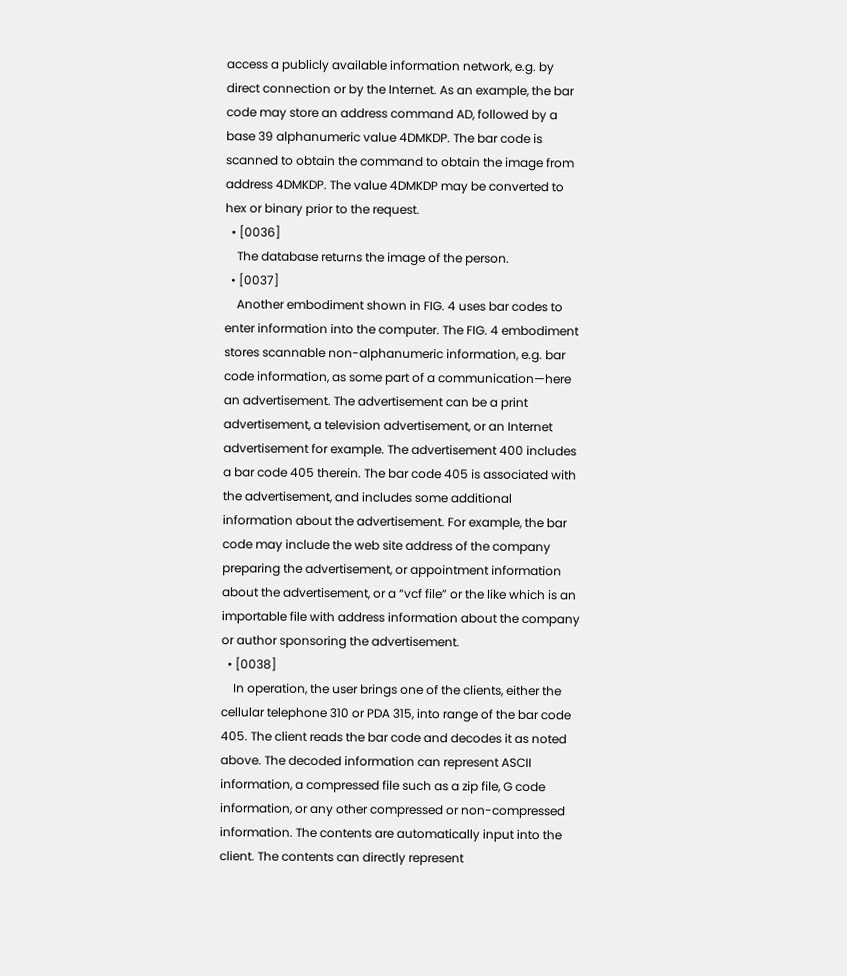access a publicly available information network, e.g. by direct connection or by the Internet. As an example, the bar code may store an address command AD, followed by a base 39 alphanumeric value 4DMKDP. The bar code is scanned to obtain the command to obtain the image from address 4DMKDP. The value 4DMKDP may be converted to hex or binary prior to the request.
  • [0036]
    The database returns the image of the person.
  • [0037]
    Another embodiment shown in FIG. 4 uses bar codes to enter information into the computer. The FIG. 4 embodiment stores scannable non-alphanumeric information, e.g. bar code information, as some part of a communication—here an advertisement. The advertisement can be a print advertisement, a television advertisement, or an Internet advertisement for example. The advertisement 400 includes a bar code 405 therein. The bar code 405 is associated with the advertisement, and includes some additional information about the advertisement. For example, the bar code may include the web site address of the company preparing the advertisement, or appointment information about the advertisement, or a “vcf file” or the like which is an importable file with address information about the company or author sponsoring the advertisement.
  • [0038]
    In operation, the user brings one of the clients, either the cellular telephone 310 or PDA 315, into range of the bar code 405. The client reads the bar code and decodes it as noted above. The decoded information can represent ASCII information, a compressed file such as a zip file, G code information, or any other compressed or non-compressed information. The contents are automatically input into the client. The contents can directly represent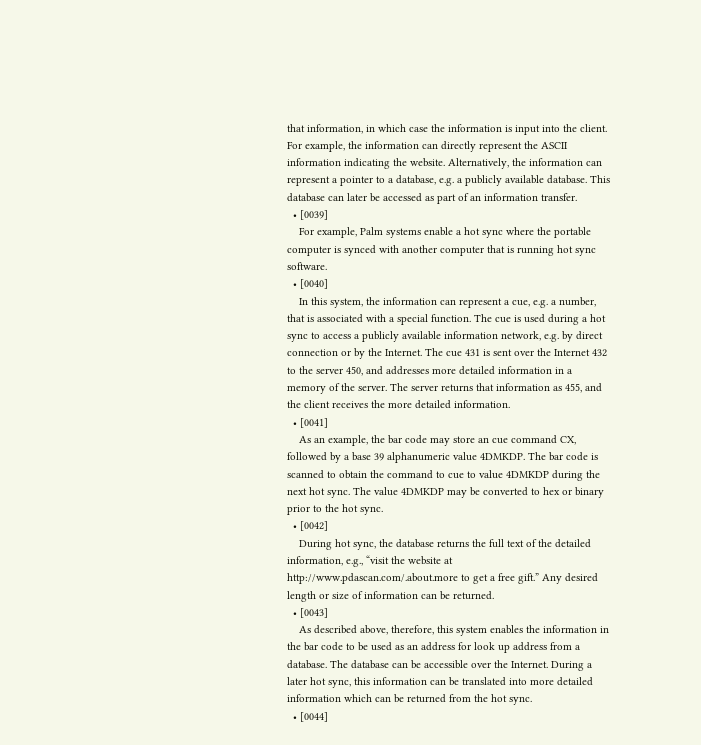that information, in which case the information is input into the client. For example, the information can directly represent the ASCII information indicating the website. Alternatively, the information can represent a pointer to a database, e.g. a publicly available database. This database can later be accessed as part of an information transfer.
  • [0039]
    For example, Palm systems enable a hot sync where the portable computer is synced with another computer that is running hot sync software.
  • [0040]
    In this system, the information can represent a cue, e.g. a number, that is associated with a special function. The cue is used during a hot sync to access a publicly available information network, e.g. by direct connection or by the Internet. The cue 431 is sent over the Internet 432 to the server 450, and addresses more detailed information in a memory of the server. The server returns that information as 455, and the client receives the more detailed information.
  • [0041]
    As an example, the bar code may store an cue command CX, followed by a base 39 alphanumeric value 4DMKDP. The bar code is scanned to obtain the command to cue to value 4DMKDP during the next hot sync. The value 4DMKDP may be converted to hex or binary prior to the hot sync.
  • [0042]
    During hot sync, the database returns the full text of the detailed information, e.g., “visit the website at http://www.pdascan.com/.about.more to get a free gift.” Any desired length or size of information can be returned.
  • [0043]
    As described above, therefore, this system enables the information in the bar code to be used as an address for look up address from a database. The database can be accessible over the Internet. During a later hot sync, this information can be translated into more detailed information which can be returned from the hot sync.
  • [0044]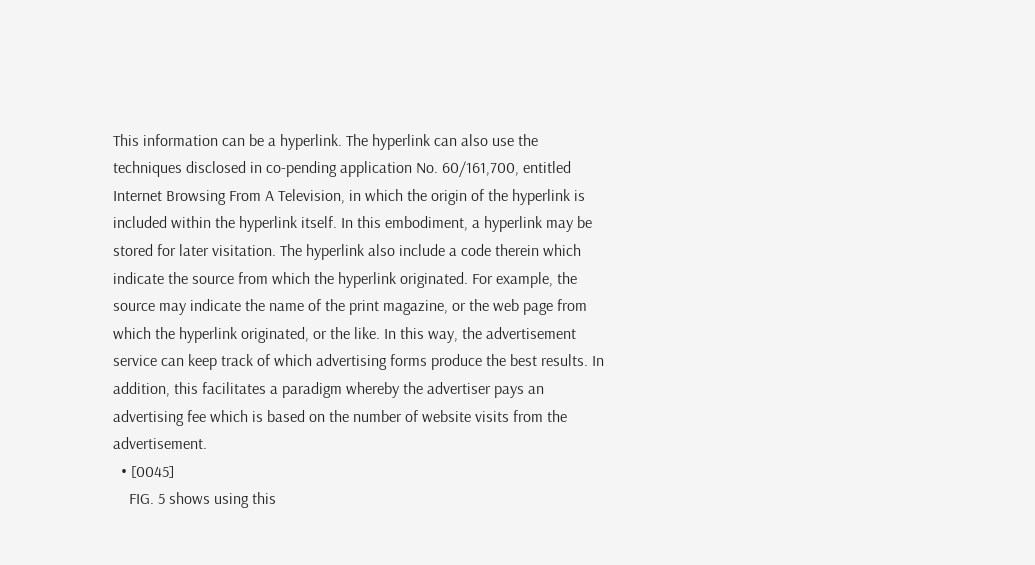This information can be a hyperlink. The hyperlink can also use the techniques disclosed in co-pending application No. 60/161,700, entitled Internet Browsing From A Television, in which the origin of the hyperlink is included within the hyperlink itself. In this embodiment, a hyperlink may be stored for later visitation. The hyperlink also include a code therein which indicate the source from which the hyperlink originated. For example, the source may indicate the name of the print magazine, or the web page from which the hyperlink originated, or the like. In this way, the advertisement service can keep track of which advertising forms produce the best results. In addition, this facilitates a paradigm whereby the advertiser pays an advertising fee which is based on the number of website visits from the advertisement.
  • [0045]
    FIG. 5 shows using this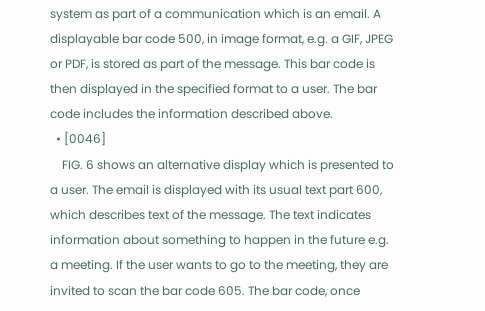system as part of a communication which is an email. A displayable bar code 500, in image format, e.g. a GIF, JPEG or PDF, is stored as part of the message. This bar code is then displayed in the specified format to a user. The bar code includes the information described above.
  • [0046]
    FIG. 6 shows an alternative display which is presented to a user. The email is displayed with its usual text part 600, which describes text of the message. The text indicates information about something to happen in the future e.g. a meeting. If the user wants to go to the meeting, they are invited to scan the bar code 605. The bar code, once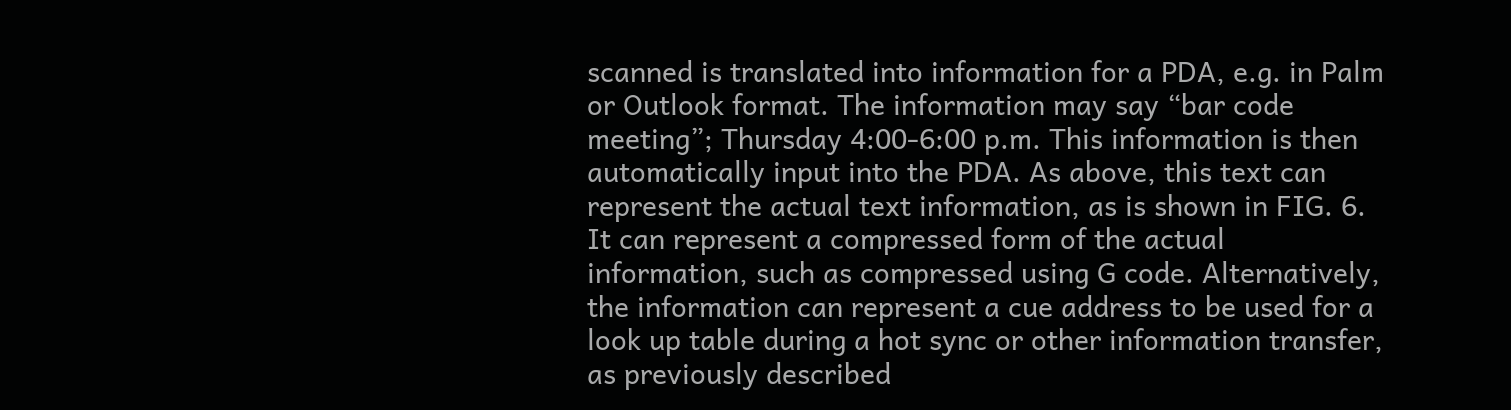scanned is translated into information for a PDA, e.g. in Palm or Outlook format. The information may say “bar code meeting”; Thursday 4:00-6:00 p.m. This information is then automatically input into the PDA. As above, this text can represent the actual text information, as is shown in FIG. 6. It can represent a compressed form of the actual information, such as compressed using G code. Alternatively, the information can represent a cue address to be used for a look up table during a hot sync or other information transfer, as previously described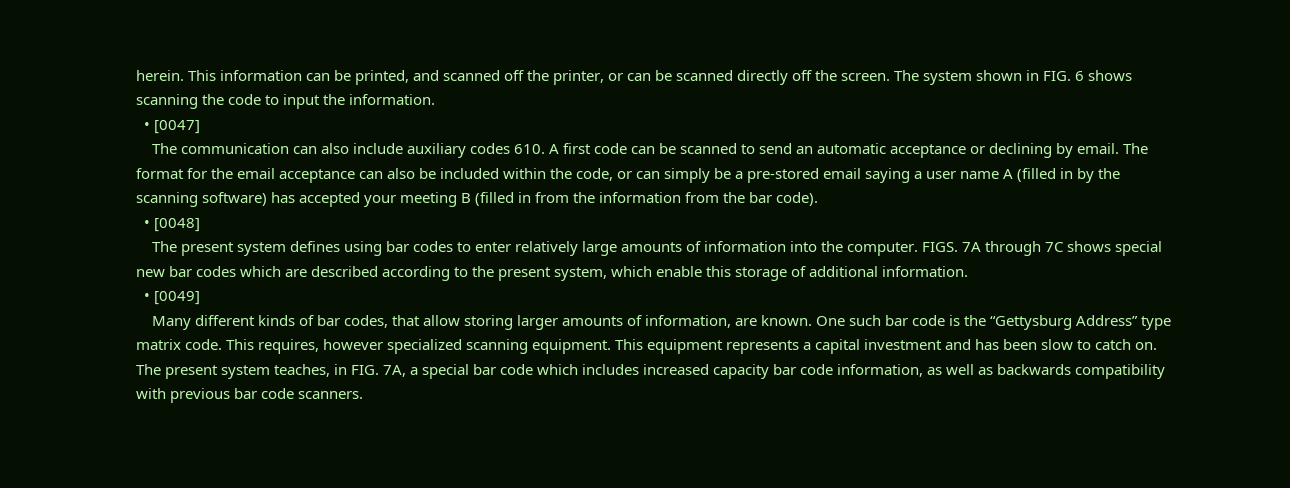herein. This information can be printed, and scanned off the printer, or can be scanned directly off the screen. The system shown in FIG. 6 shows scanning the code to input the information.
  • [0047]
    The communication can also include auxiliary codes 610. A first code can be scanned to send an automatic acceptance or declining by email. The format for the email acceptance can also be included within the code, or can simply be a pre-stored email saying a user name A (filled in by the scanning software) has accepted your meeting B (filled in from the information from the bar code).
  • [0048]
    The present system defines using bar codes to enter relatively large amounts of information into the computer. FIGS. 7A through 7C shows special new bar codes which are described according to the present system, which enable this storage of additional information.
  • [0049]
    Many different kinds of bar codes, that allow storing larger amounts of information, are known. One such bar code is the “Gettysburg Address” type matrix code. This requires, however specialized scanning equipment. This equipment represents a capital investment and has been slow to catch on. The present system teaches, in FIG. 7A, a special bar code which includes increased capacity bar code information, as well as backwards compatibility with previous bar code scanners.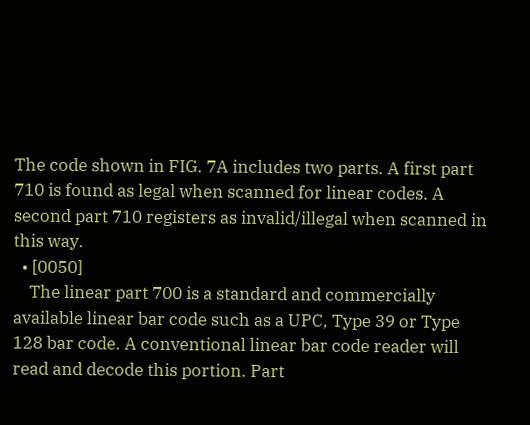The code shown in FIG. 7A includes two parts. A first part 710 is found as legal when scanned for linear codes. A second part 710 registers as invalid/illegal when scanned in this way.
  • [0050]
    The linear part 700 is a standard and commercially available linear bar code such as a UPC, Type 39 or Type 128 bar code. A conventional linear bar code reader will read and decode this portion. Part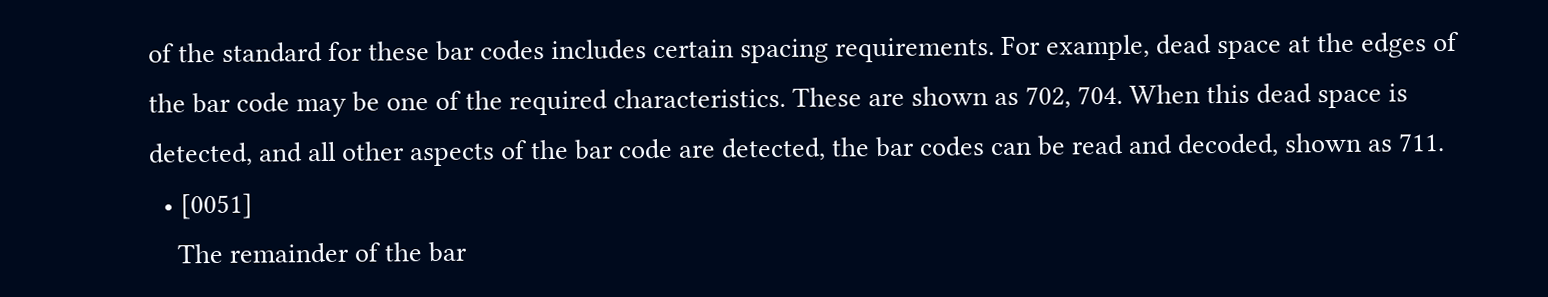of the standard for these bar codes includes certain spacing requirements. For example, dead space at the edges of the bar code may be one of the required characteristics. These are shown as 702, 704. When this dead space is detected, and all other aspects of the bar code are detected, the bar codes can be read and decoded, shown as 711.
  • [0051]
    The remainder of the bar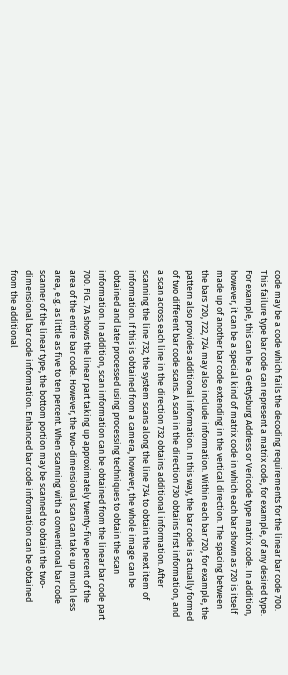code may be a code which fails the decoding requirements for the linear bar code 700. This failure type bar code can represent a matrix code, for example, of any desired type. For example, this can be a Gettysburg Address or Vericode type matrix code. In addition, however, it can be a special kind of matrix code in which each bar shown as 720 is itself made up of another bar code extending in the vertical direction. The spacing between the bars 720, 722, 724 may also include information. Within each bar 720, for example, the pattern also provides additional information. In this way, the bar code is actually formed of two different bar code scans. A scan in the direction 730 obtains first information, and a scan across each line in the direction 732 obtains additional information. After scanning the line 732, the system scans along the line 734 to obtain the next item of information. If this is obtained from a camera, however, the whole image can be obtained and later processed using processing techniques to obtain the scan information. In addition, scan information can be obtained from the linear bar code part 700. FIG. 7A shows the linear part taking up approximately twenty-five percent of the area of the entire bar code. However, the two-dimensional scan can take up much less area, e.g. as little as five to ten percent. When scanning with a conventional bar code scanner of the linear type, the bottom portion may be scanned to obtain the two-dimensional bar code information. Enhanced bar code information can be obtained from the additional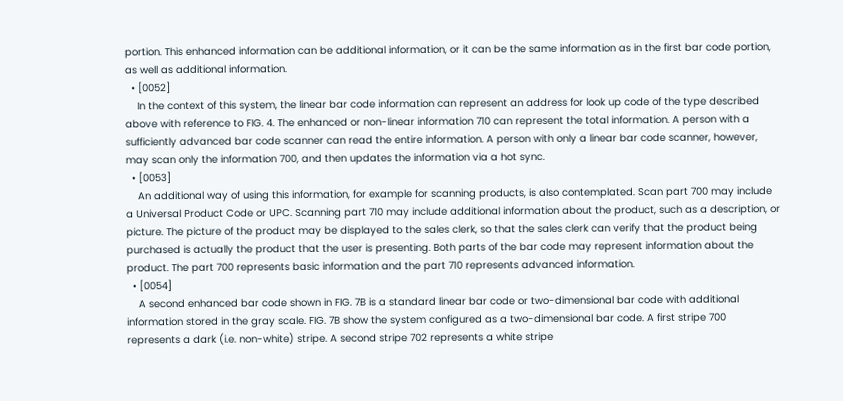portion. This enhanced information can be additional information, or it can be the same information as in the first bar code portion, as well as additional information.
  • [0052]
    In the context of this system, the linear bar code information can represent an address for look up code of the type described above with reference to FIG. 4. The enhanced or non-linear information 710 can represent the total information. A person with a sufficiently advanced bar code scanner can read the entire information. A person with only a linear bar code scanner, however, may scan only the information 700, and then updates the information via a hot sync.
  • [0053]
    An additional way of using this information, for example for scanning products, is also contemplated. Scan part 700 may include a Universal Product Code or UPC. Scanning part 710 may include additional information about the product, such as a description, or picture. The picture of the product may be displayed to the sales clerk, so that the sales clerk can verify that the product being purchased is actually the product that the user is presenting. Both parts of the bar code may represent information about the product. The part 700 represents basic information and the part 710 represents advanced information.
  • [0054]
    A second enhanced bar code shown in FIG. 7B is a standard linear bar code or two-dimensional bar code with additional information stored in the gray scale. FIG. 7B show the system configured as a two-dimensional bar code. A first stripe 700 represents a dark (i.e. non-white) stripe. A second stripe 702 represents a white stripe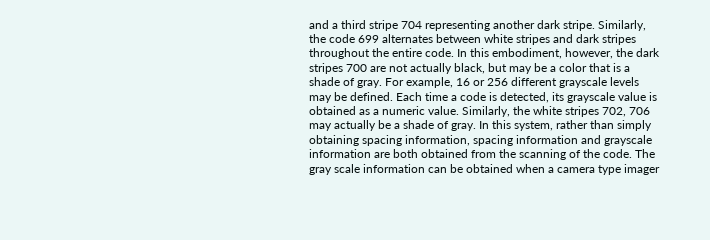and a third stripe 704 representing another dark stripe. Similarly, the code 699 alternates between white stripes and dark stripes throughout the entire code. In this embodiment, however, the dark stripes 700 are not actually black, but may be a color that is a shade of gray. For example, 16 or 256 different grayscale levels may be defined. Each time a code is detected, its grayscale value is obtained as a numeric value. Similarly, the white stripes 702, 706 may actually be a shade of gray. In this system, rather than simply obtaining spacing information, spacing information and grayscale information are both obtained from the scanning of the code. The gray scale information can be obtained when a camera type imager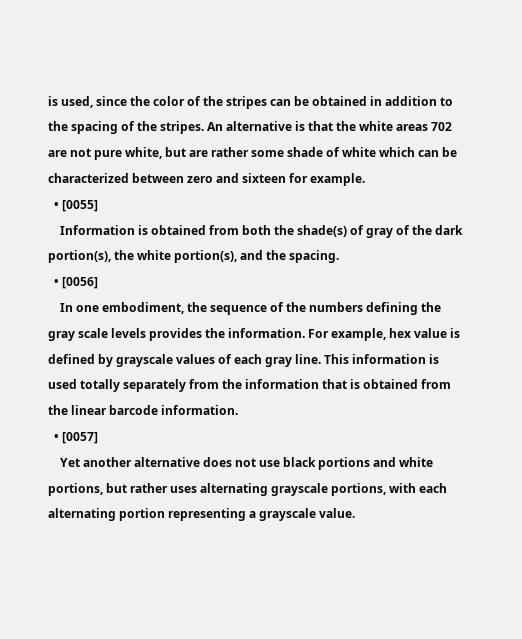is used, since the color of the stripes can be obtained in addition to the spacing of the stripes. An alternative is that the white areas 702 are not pure white, but are rather some shade of white which can be characterized between zero and sixteen for example.
  • [0055]
    Information is obtained from both the shade(s) of gray of the dark portion(s), the white portion(s), and the spacing.
  • [0056]
    In one embodiment, the sequence of the numbers defining the gray scale levels provides the information. For example, hex value is defined by grayscale values of each gray line. This information is used totally separately from the information that is obtained from the linear barcode information.
  • [0057]
    Yet another alternative does not use black portions and white portions, but rather uses alternating grayscale portions, with each alternating portion representing a grayscale value.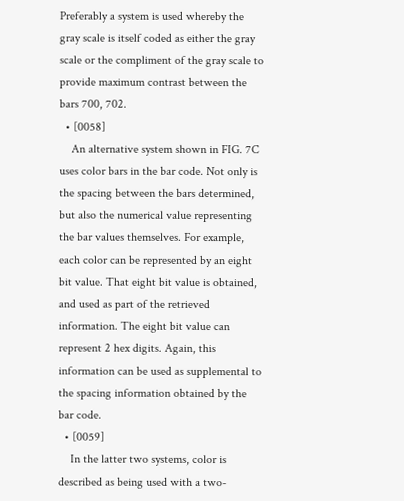Preferably a system is used whereby the gray scale is itself coded as either the gray scale or the compliment of the gray scale to provide maximum contrast between the bars 700, 702.
  • [0058]
    An alternative system shown in FIG. 7C uses color bars in the bar code. Not only is the spacing between the bars determined, but also the numerical value representing the bar values themselves. For example, each color can be represented by an eight bit value. That eight bit value is obtained, and used as part of the retrieved information. The eight bit value can represent 2 hex digits. Again, this information can be used as supplemental to the spacing information obtained by the bar code.
  • [0059]
    In the latter two systems, color is described as being used with a two-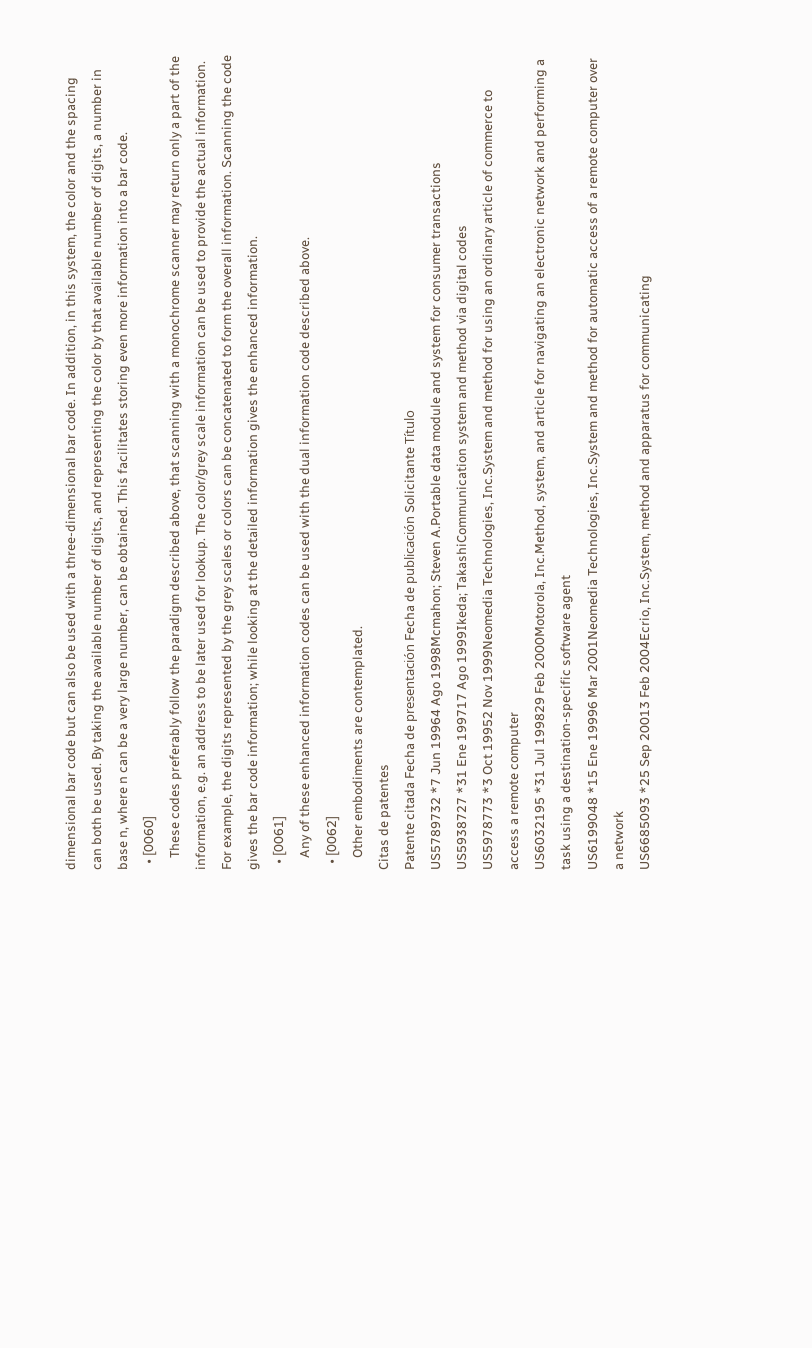dimensional bar code but can also be used with a three-dimensional bar code. In addition, in this system, the color and the spacing can both be used. By taking the available number of digits, and representing the color by that available number of digits, a number in base n, where n can be a very large number, can be obtained. This facilitates storing even more information into a bar code.
  • [0060]
    These codes preferably follow the paradigm described above, that scanning with a monochrome scanner may return only a part of the information, e.g. an address to be later used for lookup. The color/grey scale information can be used to provide the actual information. For example, the digits represented by the grey scales or colors can be concatenated to form the overall information. Scanning the code gives the bar code information; while looking at the detailed information gives the enhanced information.
  • [0061]
    Any of these enhanced information codes can be used with the dual information code described above.
  • [0062]
    Other embodiments are contemplated.
Citas de patentes
Patente citada Fecha de presentación Fecha de publicación Solicitante Título
US5789732 *7 Jun 19964 Ago 1998Mcmahon; Steven A.Portable data module and system for consumer transactions
US5938727 *31 Ene 199717 Ago 1999Ikeda; TakashiCommunication system and method via digital codes
US5978773 *3 Oct 19952 Nov 1999Neomedia Technologies, Inc.System and method for using an ordinary article of commerce to access a remote computer
US6032195 *31 Jul 199829 Feb 2000Motorola, Inc.Method, system, and article for navigating an electronic network and performing a task using a destination-specific software agent
US6199048 *15 Ene 19996 Mar 2001Neomedia Technologies, Inc.System and method for automatic access of a remote computer over a network
US6685093 *25 Sep 20013 Feb 2004Ecrio, Inc.System, method and apparatus for communicating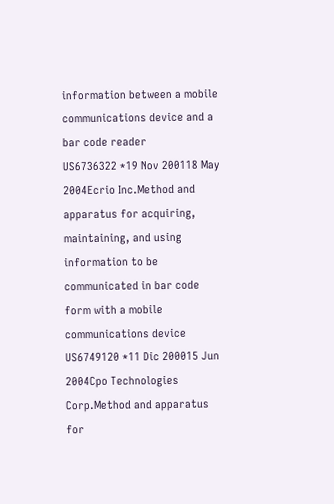information between a mobile communications device and a bar code reader
US6736322 *19 Nov 200118 May 2004Ecrio Inc.Method and apparatus for acquiring, maintaining, and using information to be communicated in bar code form with a mobile communications device
US6749120 *11 Dic 200015 Jun 2004Cpo Technologies Corp.Method and apparatus for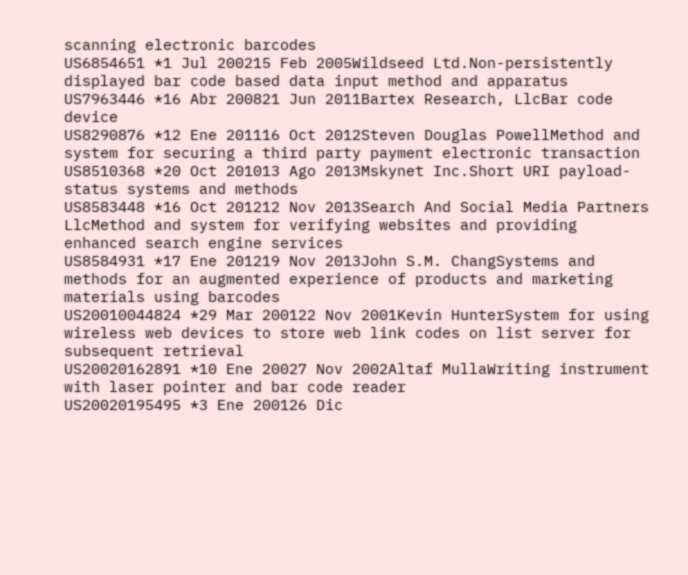scanning electronic barcodes
US6854651 *1 Jul 200215 Feb 2005Wildseed Ltd.Non-persistently displayed bar code based data input method and apparatus
US7963446 *16 Abr 200821 Jun 2011Bartex Research, LlcBar code device
US8290876 *12 Ene 201116 Oct 2012Steven Douglas PowellMethod and system for securing a third party payment electronic transaction
US8510368 *20 Oct 201013 Ago 2013Mskynet Inc.Short URI payload-status systems and methods
US8583448 *16 Oct 201212 Nov 2013Search And Social Media Partners LlcMethod and system for verifying websites and providing enhanced search engine services
US8584931 *17 Ene 201219 Nov 2013John S.M. ChangSystems and methods for an augmented experience of products and marketing materials using barcodes
US20010044824 *29 Mar 200122 Nov 2001Kevin HunterSystem for using wireless web devices to store web link codes on list server for subsequent retrieval
US20020162891 *10 Ene 20027 Nov 2002Altaf MullaWriting instrument with laser pointer and bar code reader
US20020195495 *3 Ene 200126 Dic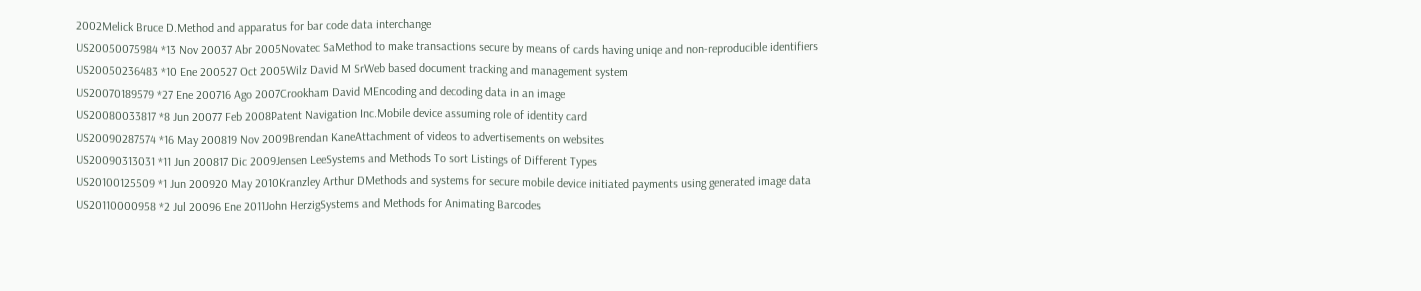2002Melick Bruce D.Method and apparatus for bar code data interchange
US20050075984 *13 Nov 20037 Abr 2005Novatec SaMethod to make transactions secure by means of cards having uniqe and non-reproducible identifiers
US20050236483 *10 Ene 200527 Oct 2005Wilz David M SrWeb based document tracking and management system
US20070189579 *27 Ene 200716 Ago 2007Crookham David MEncoding and decoding data in an image
US20080033817 *8 Jun 20077 Feb 2008Patent Navigation Inc.Mobile device assuming role of identity card
US20090287574 *16 May 200819 Nov 2009Brendan KaneAttachment of videos to advertisements on websites
US20090313031 *11 Jun 200817 Dic 2009Jensen LeeSystems and Methods To sort Listings of Different Types
US20100125509 *1 Jun 200920 May 2010Kranzley Arthur DMethods and systems for secure mobile device initiated payments using generated image data
US20110000958 *2 Jul 20096 Ene 2011John HerzigSystems and Methods for Animating Barcodes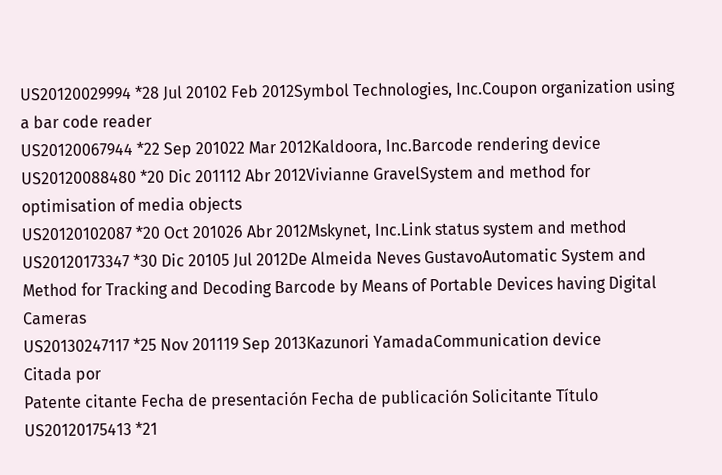US20120029994 *28 Jul 20102 Feb 2012Symbol Technologies, Inc.Coupon organization using a bar code reader
US20120067944 *22 Sep 201022 Mar 2012Kaldoora, Inc.Barcode rendering device
US20120088480 *20 Dic 201112 Abr 2012Vivianne GravelSystem and method for optimisation of media objects
US20120102087 *20 Oct 201026 Abr 2012Mskynet, Inc.Link status system and method
US20120173347 *30 Dic 20105 Jul 2012De Almeida Neves GustavoAutomatic System and Method for Tracking and Decoding Barcode by Means of Portable Devices having Digital Cameras
US20130247117 *25 Nov 201119 Sep 2013Kazunori YamadaCommunication device
Citada por
Patente citante Fecha de presentación Fecha de publicación Solicitante Título
US20120175413 *21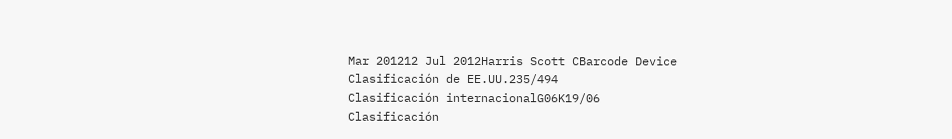Mar 201212 Jul 2012Harris Scott CBarcode Device
Clasificación de EE.UU.235/494
Clasificación internacionalG06K19/06
Clasificación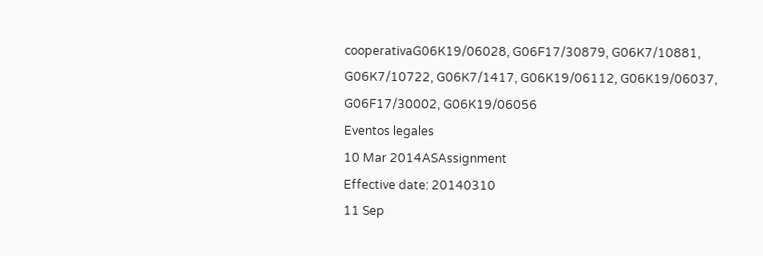cooperativaG06K19/06028, G06F17/30879, G06K7/10881, G06K7/10722, G06K7/1417, G06K19/06112, G06K19/06037, G06F17/30002, G06K19/06056
Eventos legales
10 Mar 2014ASAssignment
Effective date: 20140310
11 Sep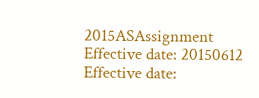2015ASAssignment
Effective date: 20150612
Effective date: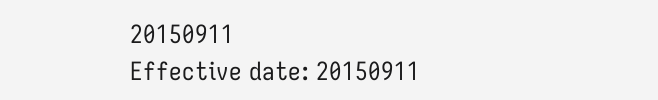20150911
Effective date: 20150911